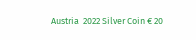Austria  2022 Silver Coin € 20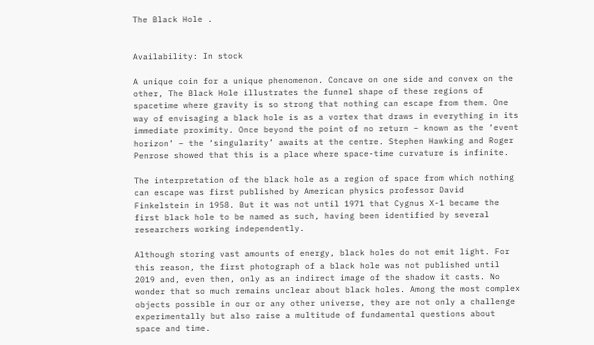The Black Hole .


Availability: In stock

A unique coin for a unique phenomenon. Concave on one side and convex on the other, The Black Hole illustrates the funnel shape of these regions of spacetime where gravity is so strong that nothing can escape from them. One way of envisaging a black hole is as a vortex that draws in everything in its immediate proximity. Once beyond the point of no return – known as the ‘event horizon’ – the ‘singularity’ awaits at the centre. Stephen Hawking and Roger Penrose showed that this is a place where space-time curvature is infinite.

The interpretation of the black hole as a region of space from which nothing can escape was first published by American physics professor David Finkelstein in 1958. But it was not until 1971 that Cygnus X-1 became the first black hole to be named as such, having been identified by several researchers working independently.

Although storing vast amounts of energy, black holes do not emit light. For this reason, the first photograph of a black hole was not published until 2019 and, even then, only as an indirect image of the shadow it casts. No wonder that so much remains unclear about black holes. Among the most complex objects possible in our or any other universe, they are not only a challenge experimentally but also raise a multitude of fundamental questions about space and time.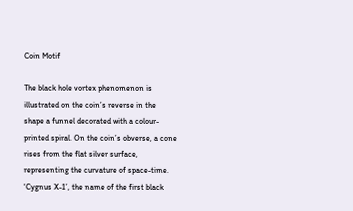Coin Motif

The black hole vortex phenomenon is illustrated on the coin’s reverse in the shape a funnel decorated with a colour-printed spiral. On the coin’s obverse, a cone rises from the flat silver surface, representing the curvature of space-time. ‘Cygnus X-1’, the name of the first black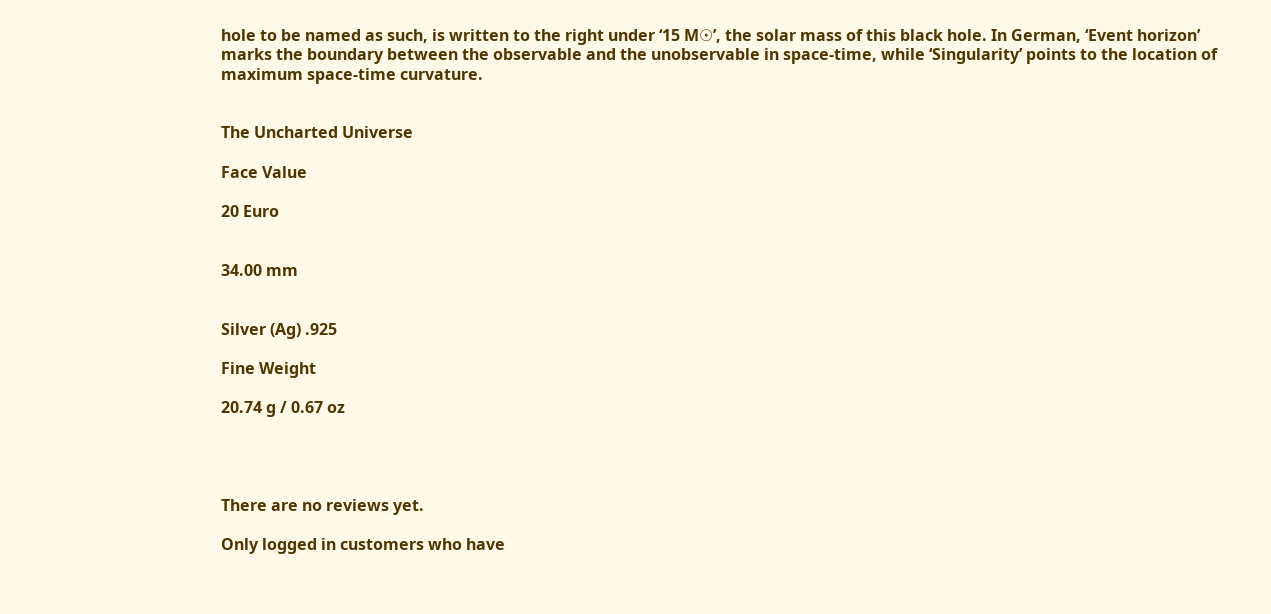hole to be named as such, is written to the right under ‘15 M☉’, the solar mass of this black hole. In German, ‘Event horizon’ marks the boundary between the observable and the unobservable in space-time, while ‘Singularity’ points to the location of maximum space-time curvature.


The Uncharted Universe

Face Value

20 Euro


34.00 mm


Silver (Ag) .925

Fine Weight

20.74 g / 0.67 oz




There are no reviews yet.

Only logged in customers who have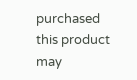purchased this product may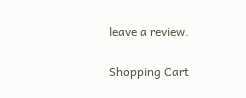leave a review.

Shopping Cart